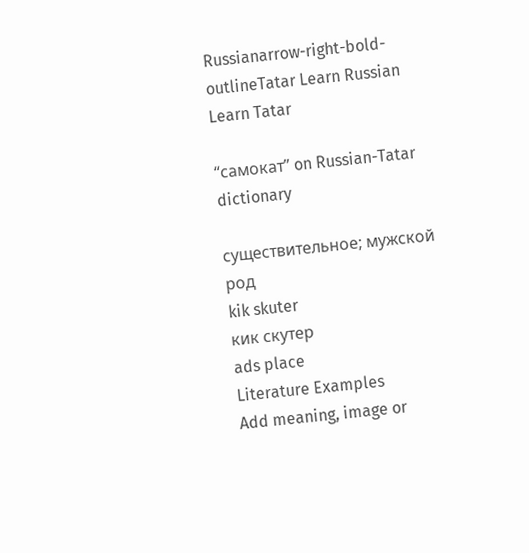Russianarrow-right-bold-outlineTatar Learn Russian Learn Tatar

“самокат” on Russian-Tatar dictionary

существительное; мужской род
kik skuter
кик скутер
ads place
Literature Examples
Add meaning, image or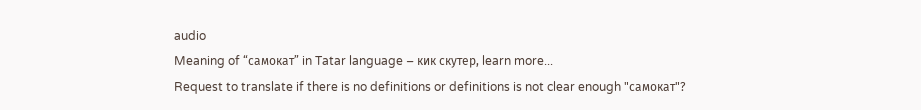audio
Meaning of “самокат” in Tatar language – кик скутер, learn more...
Request to translate if there is no definitions or definitions is not clear enough "самокат"?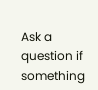Ask a question if something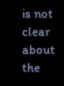is not clear about the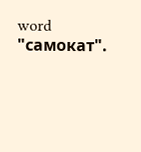word "самокат".